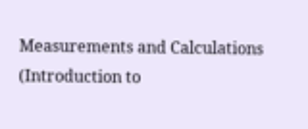Measurements and Calculations (Introduction to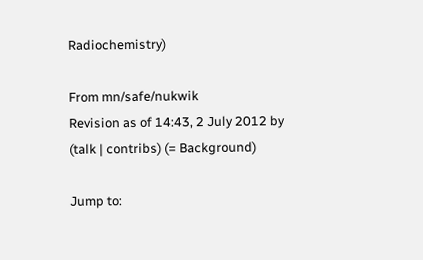Radiochemistry)

From mn/safe/nukwik
Revision as of 14:43, 2 July 2012 by (talk | contribs) (= Background)

Jump to: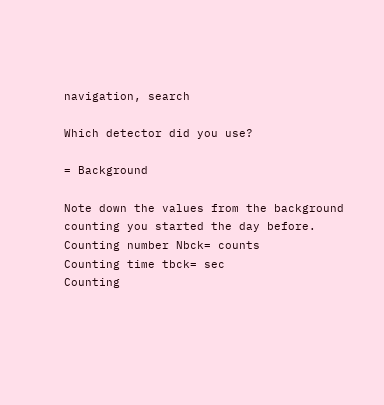navigation, search

Which detector did you use?

= Background

Note down the values from the background counting you started the day before.
Counting number Nbck= counts
Counting time tbck= sec
Counting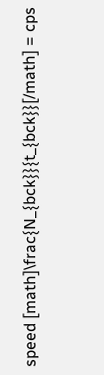speed [math]\frac{N_{bck}}{t_{bck}}[/math] = cps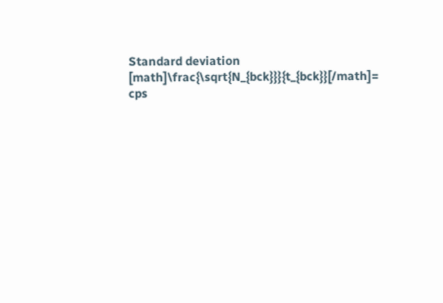Standard deviation [math]\frac{\sqrt{N_{bck}}}{t_{bck}}[/math]= cps